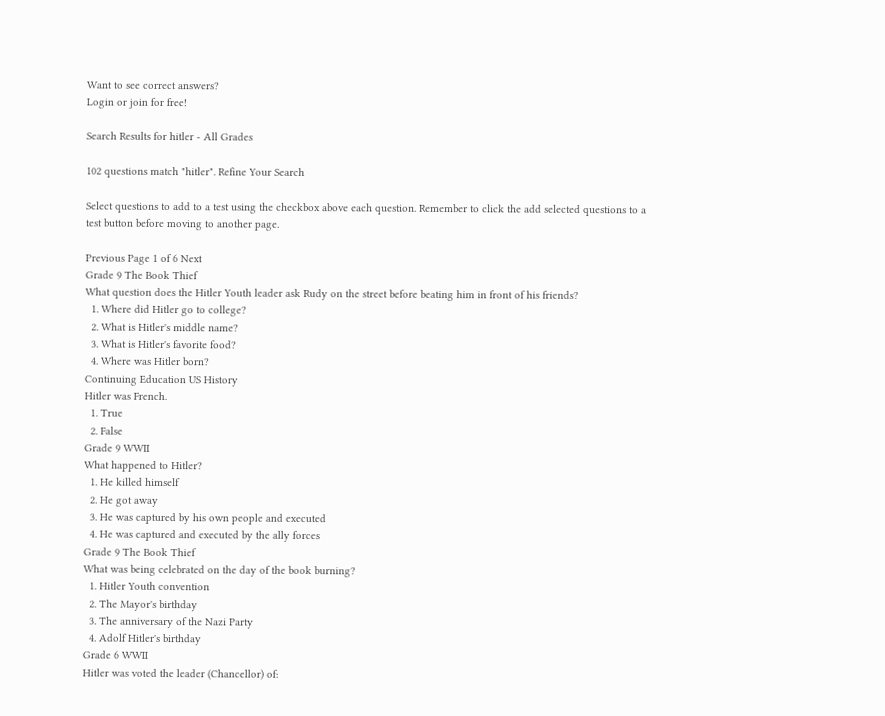Want to see correct answers?
Login or join for free!

Search Results for hitler - All Grades

102 questions match "hitler". Refine Your Search

Select questions to add to a test using the checkbox above each question. Remember to click the add selected questions to a test button before moving to another page.

Previous Page 1 of 6 Next
Grade 9 The Book Thief
What question does the Hitler Youth leader ask Rudy on the street before beating him in front of his friends?
  1. Where did Hitler go to college?
  2. What is Hitler's middle name?
  3. What is Hitler's favorite food?
  4. Where was Hitler born?
Continuing Education US History
Hitler was French.
  1. True
  2. False
Grade 9 WWII
What happened to Hitler?
  1. He killed himself
  2. He got away
  3. He was captured by his own people and executed
  4. He was captured and executed by the ally forces
Grade 9 The Book Thief
What was being celebrated on the day of the book burning?
  1. Hitler Youth convention
  2. The Mayor's birthday
  3. The anniversary of the Nazi Party
  4. Adolf Hitler's birthday
Grade 6 WWII
Hitler was voted the leader (Chancellor) of: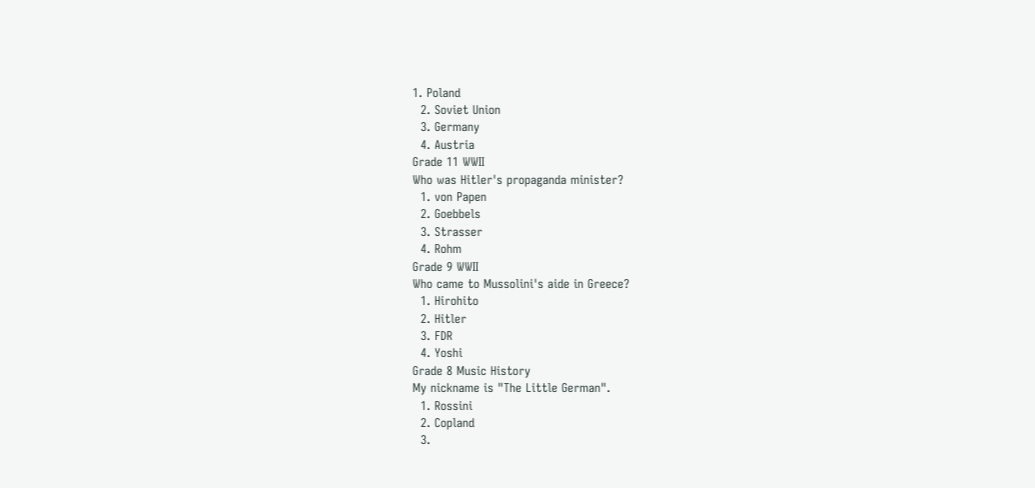1. Poland
  2. Soviet Union
  3. Germany
  4. Austria
Grade 11 WWII
Who was Hitler's propaganda minister?
  1. von Papen
  2. Goebbels
  3. Strasser
  4. Rohm
Grade 9 WWII
Who came to Mussolini's aide in Greece?
  1. Hirohito
  2. Hitler
  3. FDR
  4. Yoshi
Grade 8 Music History
My nickname is "The Little German".
  1. Rossini
  2. Copland
  3.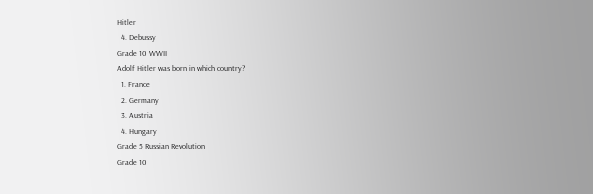Hitler
  4. Debussy
Grade 10 WWII
Adolf Hitler was born in which country?
  1. France
  2. Germany
  3. Austria
  4. Hungary
Grade 5 Russian Revolution
Grade 10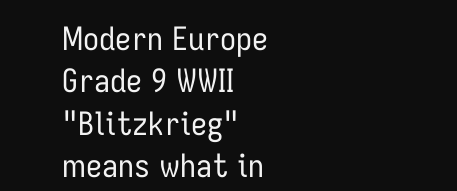Modern Europe
Grade 9 WWII
"Blitzkrieg" means what in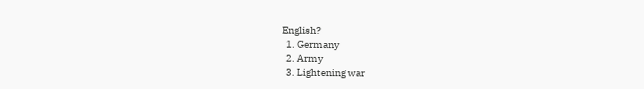English?
  1. Germany
  2. Army
  3. Lightening war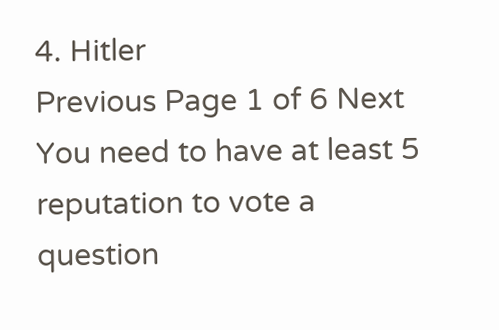4. Hitler
Previous Page 1 of 6 Next
You need to have at least 5 reputation to vote a question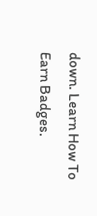down. Learn How To Earn Badges.